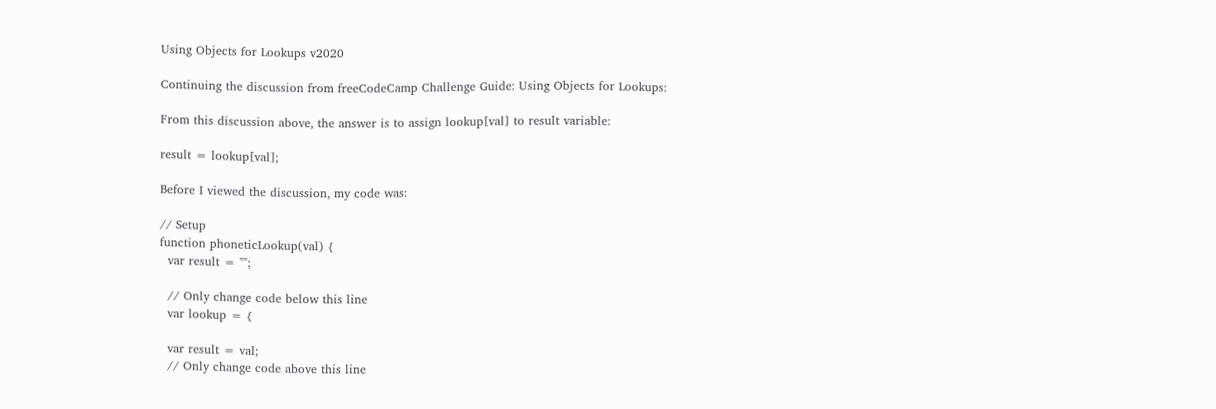Using Objects for Lookups v2020

Continuing the discussion from freeCodeCamp Challenge Guide: Using Objects for Lookups:

From this discussion above, the answer is to assign lookup[val] to result variable:

result = lookup[val];

Before I viewed the discussion, my code was:

// Setup
function phoneticLookup(val) {
  var result = "";

  // Only change code below this line
  var lookup = {

  var result = val;
  // Only change code above this line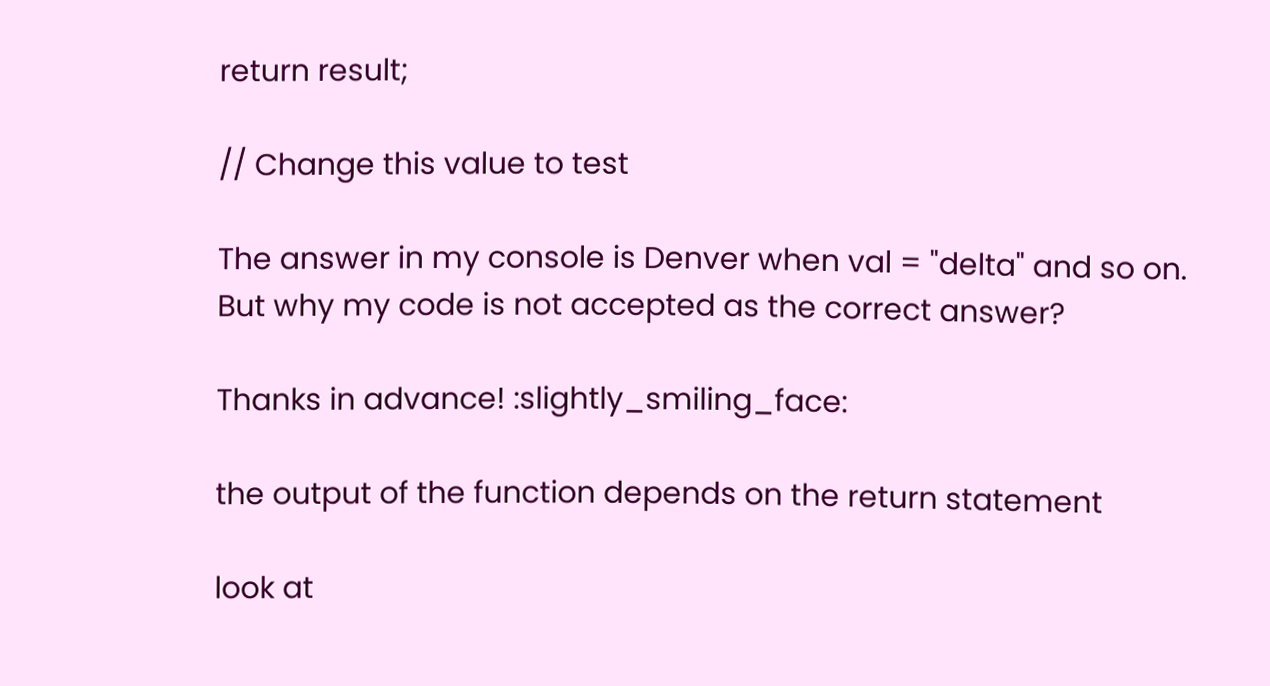return result;

// Change this value to test

The answer in my console is Denver when val = "delta" and so on.
But why my code is not accepted as the correct answer?

Thanks in advance! :slightly_smiling_face:

the output of the function depends on the return statement

look at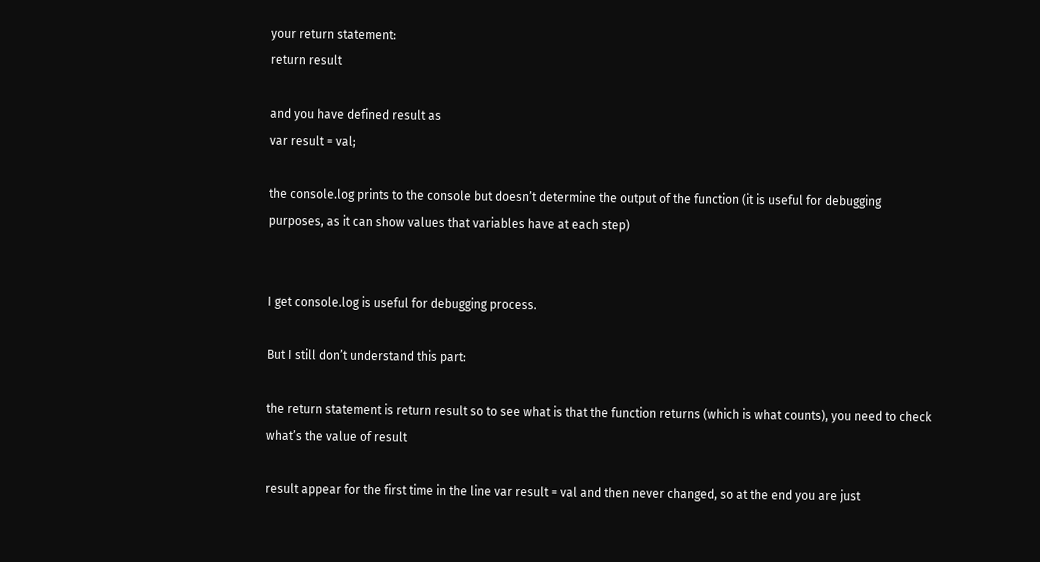your return statement:
return result

and you have defined result as
var result = val;

the console.log prints to the console but doesn’t determine the output of the function (it is useful for debugging purposes, as it can show values that variables have at each step)


I get console.log is useful for debugging process.

But I still don’t understand this part:

the return statement is return result so to see what is that the function returns (which is what counts), you need to check what’s the value of result

result appear for the first time in the line var result = val and then never changed, so at the end you are just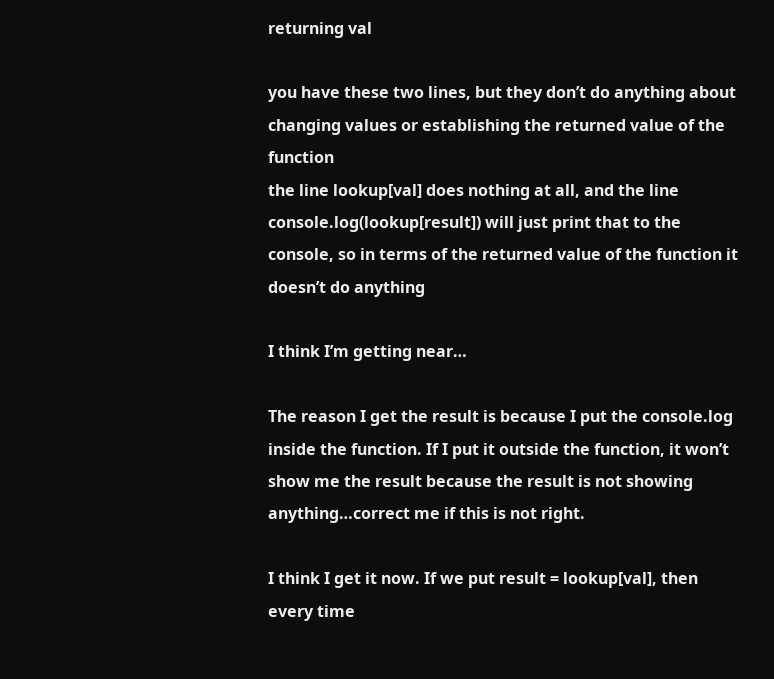returning val

you have these two lines, but they don’t do anything about changing values or establishing the returned value of the function
the line lookup[val] does nothing at all, and the line console.log(lookup[result]) will just print that to the console, so in terms of the returned value of the function it doesn’t do anything

I think I’m getting near…

The reason I get the result is because I put the console.log inside the function. If I put it outside the function, it won’t show me the result because the result is not showing anything…correct me if this is not right.

I think I get it now. If we put result = lookup[val], then every time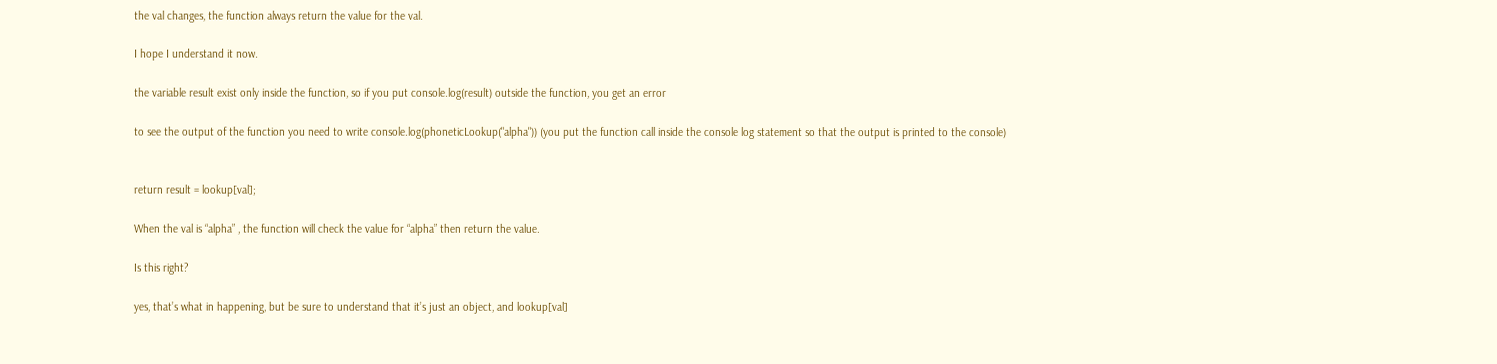the val changes, the function always return the value for the val.

I hope I understand it now.

the variable result exist only inside the function, so if you put console.log(result) outside the function, you get an error

to see the output of the function you need to write console.log(phoneticLookup("alpha")) (you put the function call inside the console log statement so that the output is printed to the console)


return result = lookup[val];

When the val is “alpha” , the function will check the value for “alpha” then return the value.

Is this right?

yes, that’s what in happening, but be sure to understand that it’s just an object, and lookup[val]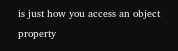is just how you access an object property